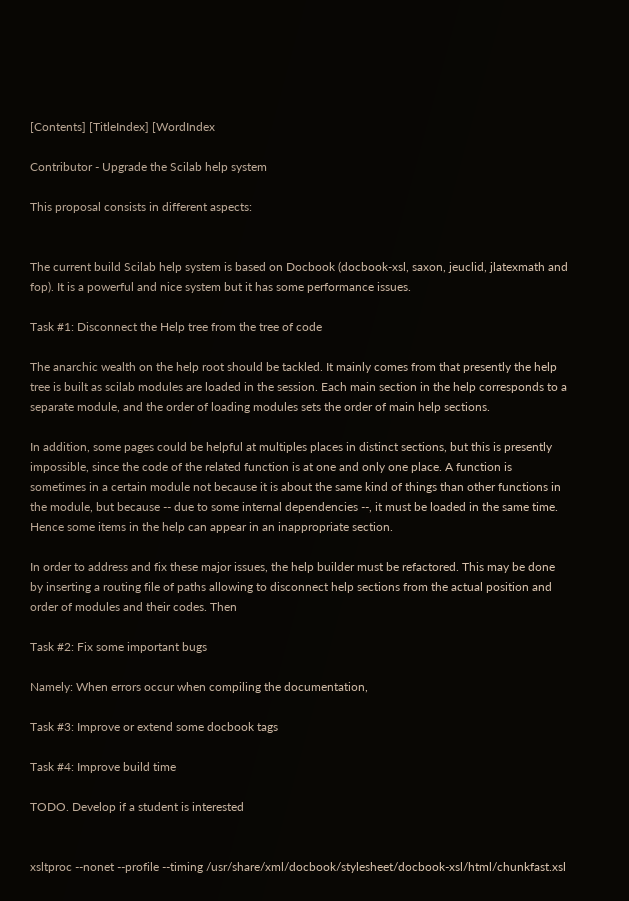[Contents] [TitleIndex] [WordIndex

Contributor - Upgrade the Scilab help system

This proposal consists in different aspects:


The current build Scilab help system is based on Docbook (docbook-xsl, saxon, jeuclid, jlatexmath and fop). It is a powerful and nice system but it has some performance issues.

Task #1: Disconnect the Help tree from the tree of code

The anarchic wealth on the help root should be tackled. It mainly comes from that presently the help tree is built as scilab modules are loaded in the session. Each main section in the help corresponds to a separate module, and the order of loading modules sets the order of main help sections.

In addition, some pages could be helpful at multiples places in distinct sections, but this is presently impossible, since the code of the related function is at one and only one place. A function is sometimes in a certain module not because it is about the same kind of things than other functions in the module, but because -- due to some internal dependencies --, it must be loaded in the same time. Hence some items in the help can appear in an inappropriate section.

In order to address and fix these major issues, the help builder must be refactored. This may be done by inserting a routing file of paths allowing to disconnect help sections from the actual position and order of modules and their codes. Then

Task #2: Fix some important bugs

Namely: When errors occur when compiling the documentation,

Task #3: Improve or extend some docbook tags

Task #4: Improve build time

TODO. Develop if a student is interested


xsltproc --nonet --profile --timing /usr/share/xml/docbook/stylesheet/docbook-xsl/html/chunkfast.xsl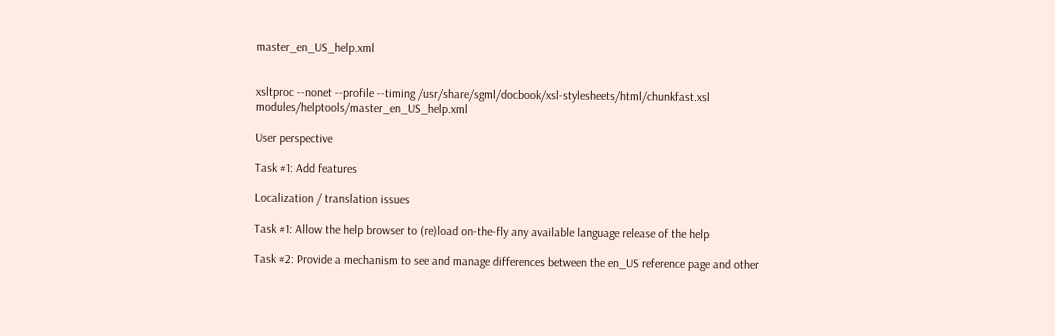master_en_US_help.xml


xsltproc --nonet --profile --timing /usr/share/sgml/docbook/xsl-stylesheets/html/chunkfast.xsl  modules/helptools/master_en_US_help.xml

User perspective

Task #1: Add features

Localization / translation issues

Task #1: Allow the help browser to (re)load on-the-fly any available language release of the help

Task #2: Provide a mechanism to see and manage differences between the en_US reference page and other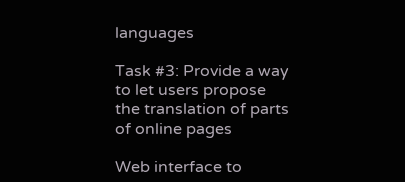languages

Task #3: Provide a way to let users propose the translation of parts of online pages

Web interface to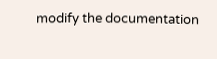modify the documentation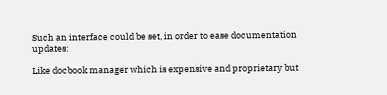Such an interface could be set, in order to ease documentation updates:

Like docbook manager which is expensive and proprietary but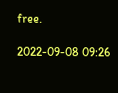free.

2022-09-08 09:26